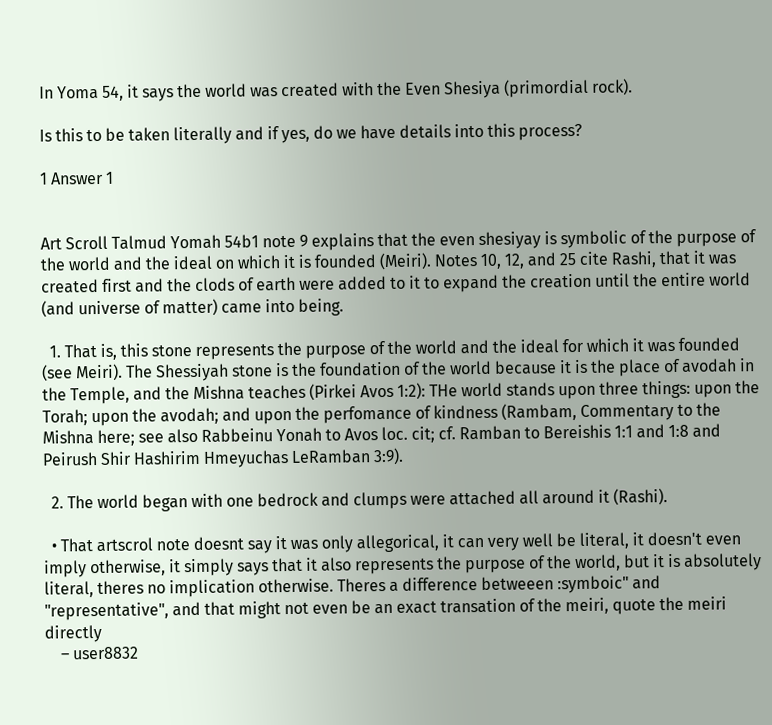In Yoma 54, it says the world was created with the Even Shesiya (primordial rock).

Is this to be taken literally and if yes, do we have details into this process?

1 Answer 1


Art Scroll Talmud Yomah 54b1 note 9 explains that the even shesiyay is symbolic of the purpose of the world and the ideal on which it is founded (Meiri). Notes 10, 12, and 25 cite Rashi, that it was created first and the clods of earth were added to it to expand the creation until the entire world (and universe of matter) came into being.

  1. That is, this stone represents the purpose of the world and the ideal for which it was founded (see Meiri). The Shessiyah stone is the foundation of the world because it is the place of avodah in the Temple, and the Mishna teaches (Pirkei Avos 1:2): THe world stands upon three things: upon the Torah; upon the avodah; and upon the perfomance of kindness (Rambam, Commentary to the Mishna here; see also Rabbeinu Yonah to Avos loc. cit; cf. Ramban to Bereishis 1:1 and 1:8 and Peirush Shir Hashirim Hmeyuchas LeRamban 3:9).

  2. The world began with one bedrock and clumps were attached all around it (Rashi).

  • That artscrol note doesnt say it was only allegorical, it can very well be literal, it doesn't even imply otherwise, it simply says that it also represents the purpose of the world, but it is absolutely literal, theres no implication otherwise. Theres a difference betweeen :symboic" and "representative", and that might not even be an exact transation of the meiri, quote the meiri directly
    – user8832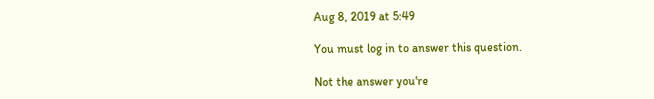Aug 8, 2019 at 5:49

You must log in to answer this question.

Not the answer you're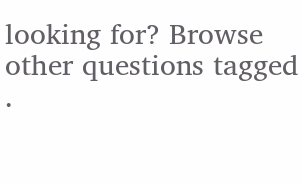looking for? Browse other questions tagged .